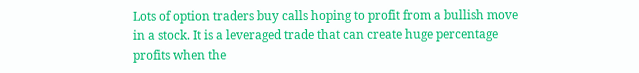Lots of option traders buy calls hoping to profit from a bullish move in a stock. It is a leveraged trade that can create huge percentage profits when the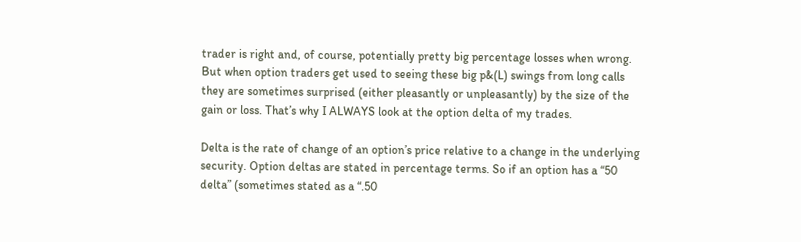trader is right and, of course, potentially pretty big percentage losses when wrong. But when option traders get used to seeing these big p&(L) swings from long calls they are sometimes surprised (either pleasantly or unpleasantly) by the size of the gain or loss. That’s why I ALWAYS look at the option delta of my trades.

Delta is the rate of change of an option’s price relative to a change in the underlying security. Option deltas are stated in percentage terms. So if an option has a “50 delta” (sometimes stated as a “.50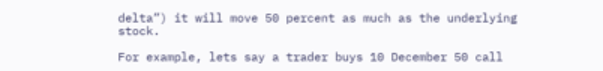delta”) it will move 50 percent as much as the underlying stock.

For example, lets say a trader buys 10 December 50 call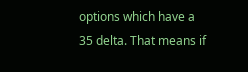options which have a 35 delta. That means if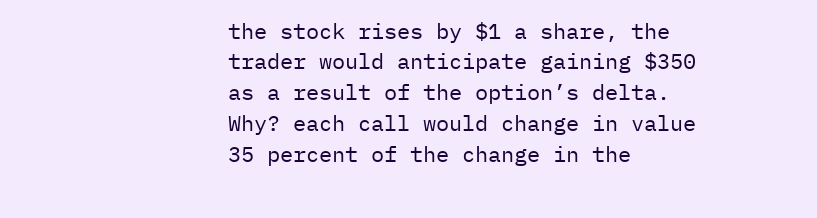the stock rises by $1 a share, the trader would anticipate gaining $350 as a result of the option’s delta. Why? each call would change in value 35 percent of the change in the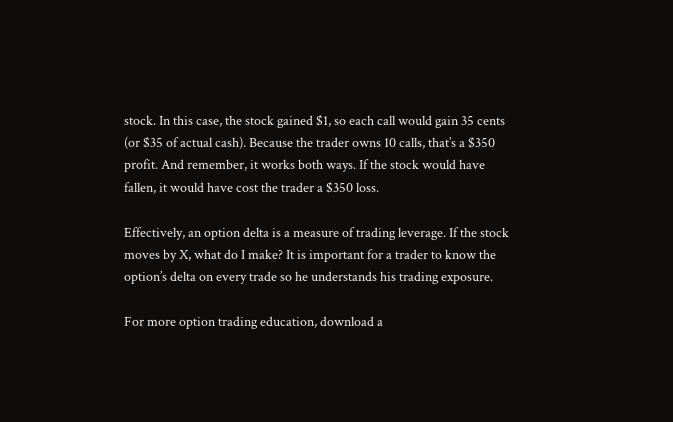stock. In this case, the stock gained $1, so each call would gain 35 cents (or $35 of actual cash). Because the trader owns 10 calls, that’s a $350 profit. And remember, it works both ways. If the stock would have fallen, it would have cost the trader a $350 loss.

Effectively, an option delta is a measure of trading leverage. If the stock moves by X, what do I make? It is important for a trader to know the option’s delta on every trade so he understands his trading exposure.

For more option trading education, download a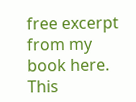free excerpt from my book here. This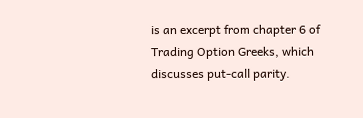is an excerpt from chapter 6 of Trading Option Greeks, which discusses put-call parity.